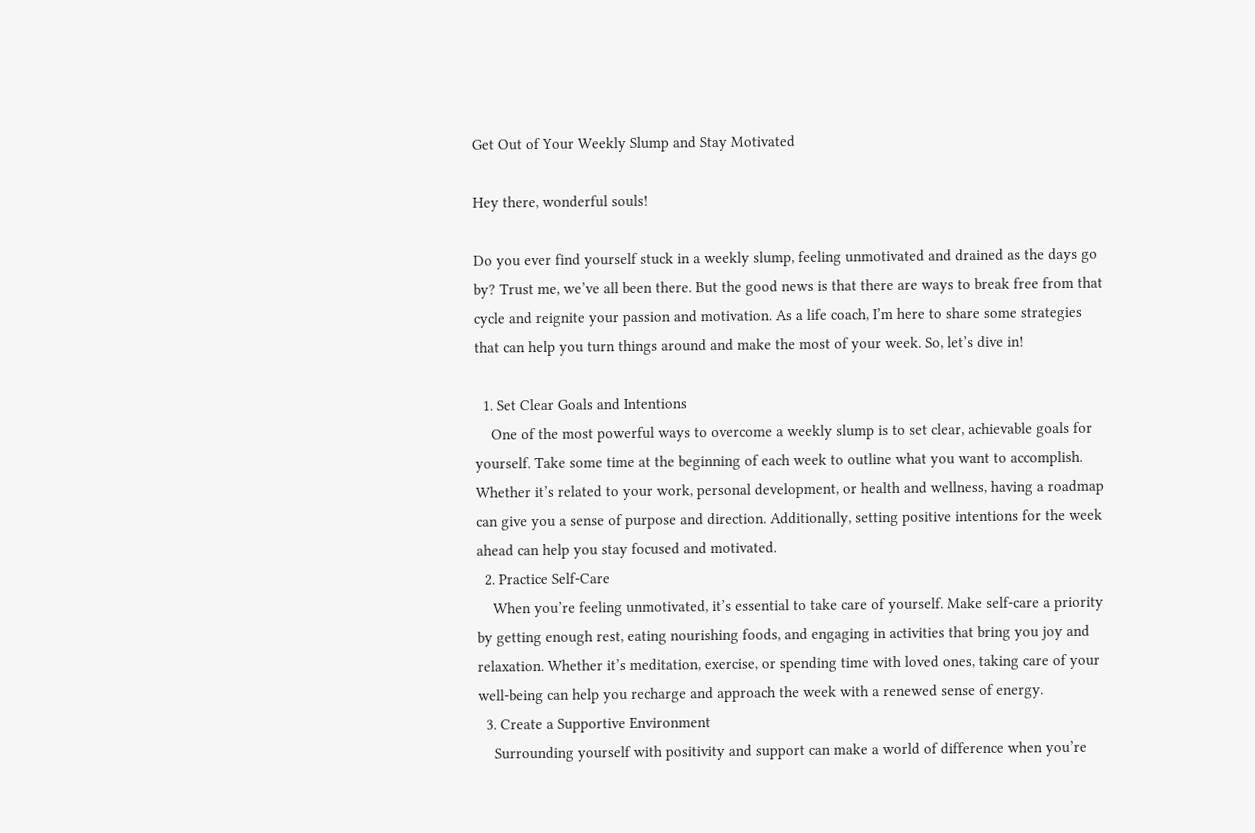Get Out of Your Weekly Slump and Stay Motivated

Hey there, wonderful souls!

Do you ever find yourself stuck in a weekly slump, feeling unmotivated and drained as the days go by? Trust me, we’ve all been there. But the good news is that there are ways to break free from that cycle and reignite your passion and motivation. As a life coach, I’m here to share some strategies that can help you turn things around and make the most of your week. So, let’s dive in!

  1. Set Clear Goals and Intentions
    One of the most powerful ways to overcome a weekly slump is to set clear, achievable goals for yourself. Take some time at the beginning of each week to outline what you want to accomplish. Whether it’s related to your work, personal development, or health and wellness, having a roadmap can give you a sense of purpose and direction. Additionally, setting positive intentions for the week ahead can help you stay focused and motivated.
  2. Practice Self-Care
    When you’re feeling unmotivated, it’s essential to take care of yourself. Make self-care a priority by getting enough rest, eating nourishing foods, and engaging in activities that bring you joy and relaxation. Whether it’s meditation, exercise, or spending time with loved ones, taking care of your well-being can help you recharge and approach the week with a renewed sense of energy.
  3. Create a Supportive Environment
    Surrounding yourself with positivity and support can make a world of difference when you’re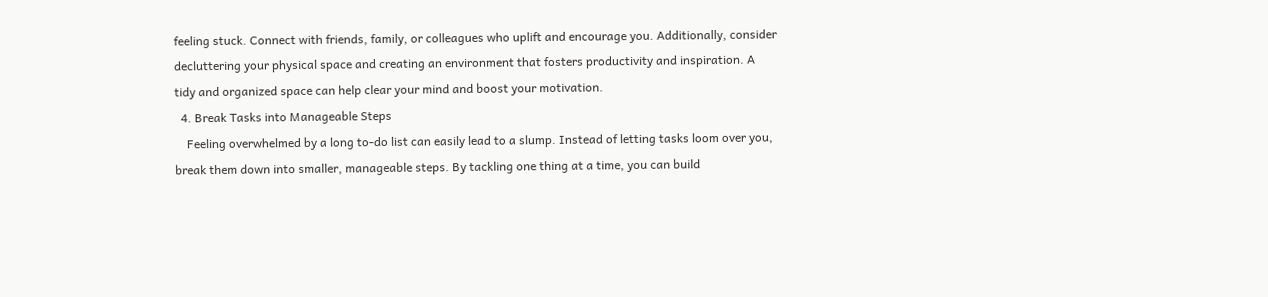feeling stuck. Connect with friends, family, or colleagues who uplift and encourage you. Additionally, consider decluttering your physical space and creating an environment that fosters productivity and inspiration. A tidy and organized space can help clear your mind and boost your motivation.
  4. Break Tasks into Manageable Steps
    Feeling overwhelmed by a long to-do list can easily lead to a slump. Instead of letting tasks loom over you, break them down into smaller, manageable steps. By tackling one thing at a time, you can build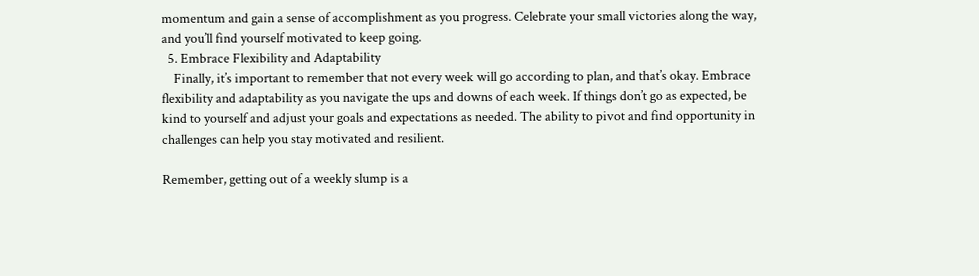momentum and gain a sense of accomplishment as you progress. Celebrate your small victories along the way, and you’ll find yourself motivated to keep going.
  5. Embrace Flexibility and Adaptability
    Finally, it’s important to remember that not every week will go according to plan, and that’s okay. Embrace flexibility and adaptability as you navigate the ups and downs of each week. If things don’t go as expected, be kind to yourself and adjust your goals and expectations as needed. The ability to pivot and find opportunity in challenges can help you stay motivated and resilient.

Remember, getting out of a weekly slump is a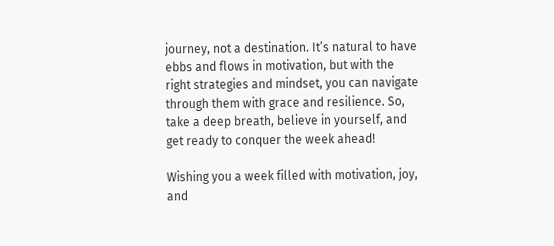journey, not a destination. It’s natural to have ebbs and flows in motivation, but with the right strategies and mindset, you can navigate through them with grace and resilience. So, take a deep breath, believe in yourself, and get ready to conquer the week ahead!

Wishing you a week filled with motivation, joy, and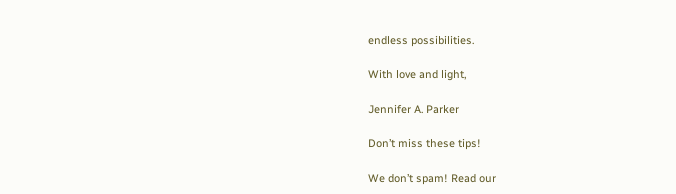endless possibilities.

With love and light,

Jennifer A. Parker

Don’t miss these tips!

We don’t spam! Read our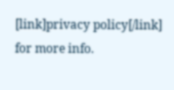[link]privacy policy[/link] for more info.